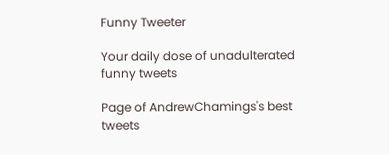Funny Tweeter

Your daily dose of unadulterated funny tweets

Page of AndrewChamings's best tweets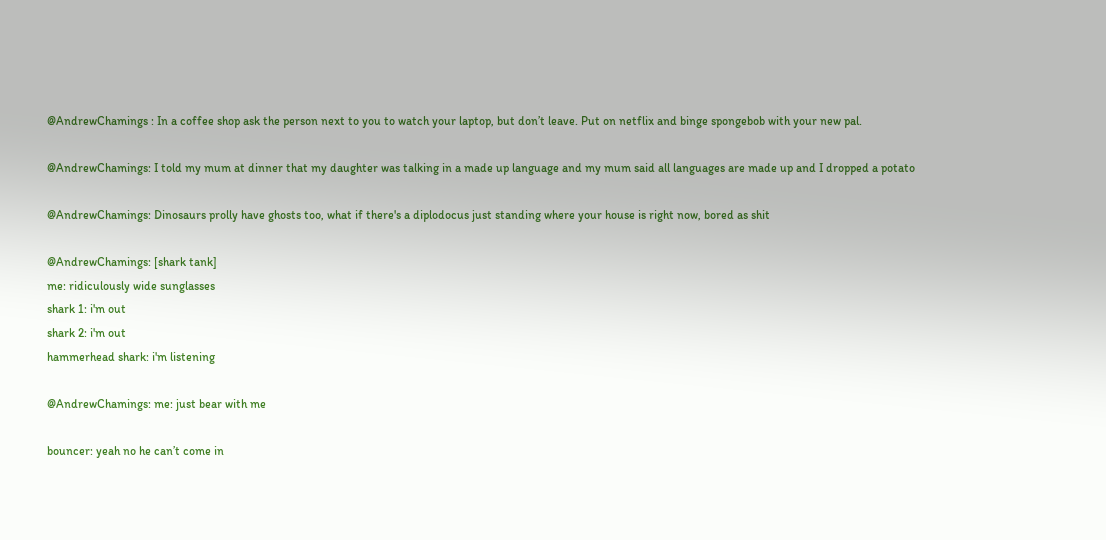@AndrewChamings : In a coffee shop ask the person next to you to watch your laptop, but don’t leave. Put on netflix and binge spongebob with your new pal.

@AndrewChamings: I told my mum at dinner that my daughter was talking in a made up language and my mum said all languages are made up and I dropped a potato

@AndrewChamings: Dinosaurs prolly have ghosts too, what if there's a diplodocus just standing where your house is right now, bored as shit

@AndrewChamings: [shark tank]
me: ridiculously wide sunglasses
shark 1: i'm out
shark 2: i'm out
hammerhead shark: i'm listening

@AndrewChamings: me: just bear with me

bouncer: yeah no he can’t come in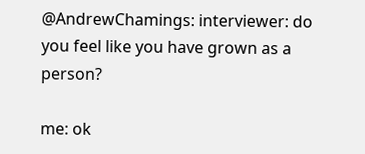@AndrewChamings: interviewer: do you feel like you have grown as a person?

me: ok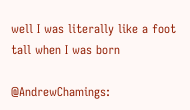well I was literally like a foot tall when I was born

@AndrewChamings: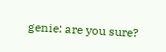genie: are you sure?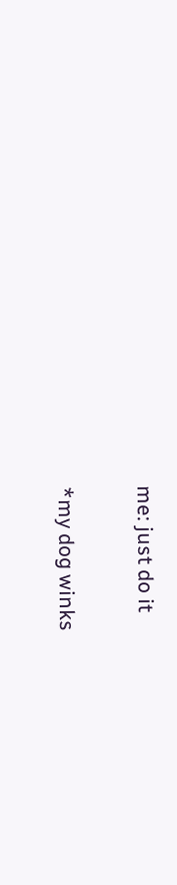me: just do it

*my dog winks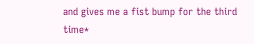and gives me a fist bump for the third time*